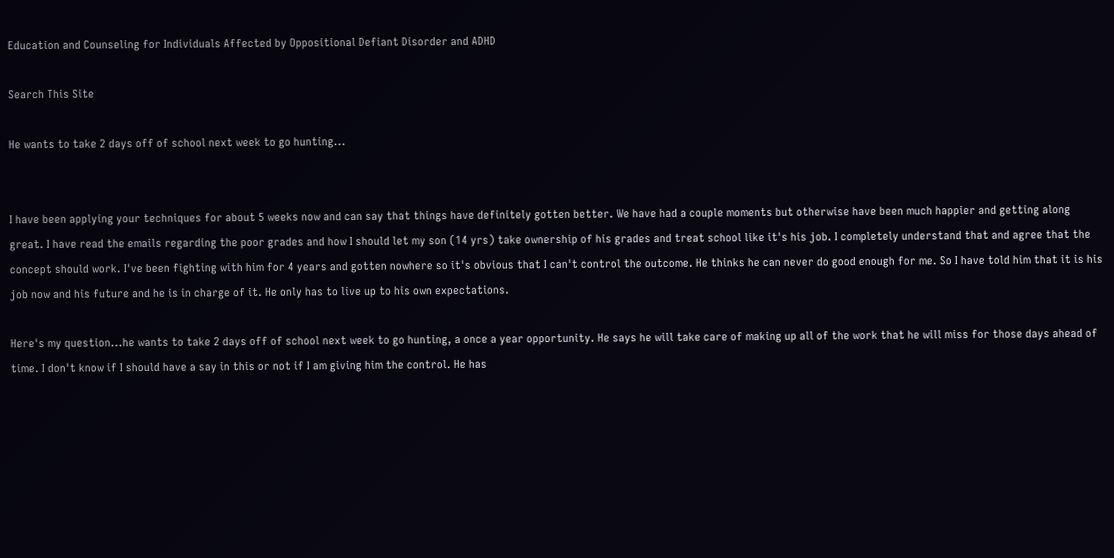Education and Counseling for Individuals Affected by Oppositional Defiant Disorder and ADHD

Search This Site

He wants to take 2 days off of school next week to go hunting...


I have been applying your techniques for about 5 weeks now and can say that things have definitely gotten better. We have had a couple moments but otherwise have been much happier and getting along great. I have read the emails regarding the poor grades and how I should let my son (14 yrs) take ownership of his grades and treat school like it's his job. I completely understand that and agree that the concept should work. I've been fighting with him for 4 years and gotten nowhere so it's obvious that I can't control the outcome. He thinks he can never do good enough for me. So I have told him that it is his job now and his future and he is in charge of it. He only has to live up to his own expectations.

Here's my question...he wants to take 2 days off of school next week to go hunting, a once a year opportunity. He says he will take care of making up all of the work that he will miss for those days ahead of time. I don't know if I should have a say in this or not if I am giving him the control. He has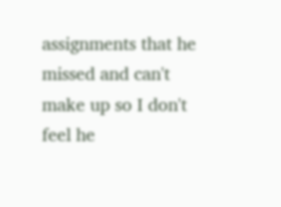assignments that he missed and can't make up so I don't feel he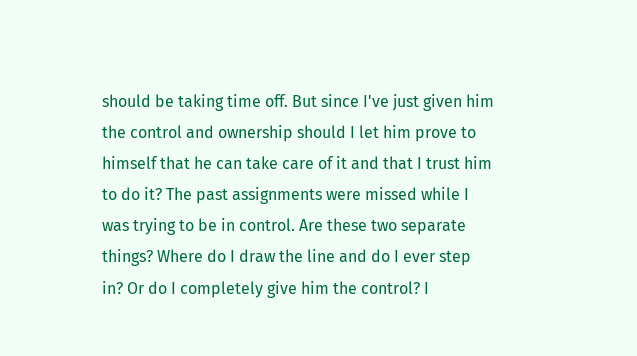should be taking time off. But since I've just given him the control and ownership should I let him prove to himself that he can take care of it and that I trust him to do it? The past assignments were missed while I was trying to be in control. Are these two separate things? Where do I draw the line and do I ever step in? Or do I completely give him the control? I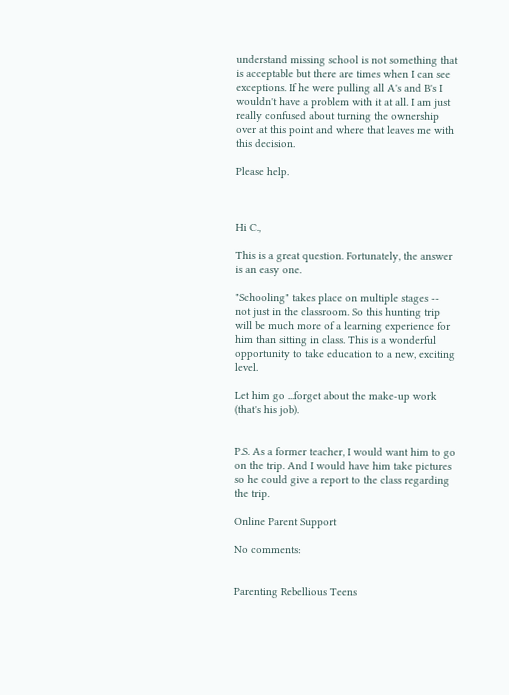understand missing school is not something that is acceptable but there are times when I can see exceptions. If he were pulling all A's and B's I wouldn't have a problem with it at all. I am just really confused about turning the ownership over at this point and where that leaves me with this decision.

Please help.



Hi C.,

This is a great question. Fortunately, the answer is an easy one.

"Schooling" takes place on multiple stages -- not just in the classroom. So this hunting trip will be much more of a learning experience for him than sitting in class. This is a wonderful opportunity to take education to a new, exciting level.

Let him go ...forget about the make-up work (that's his job).


P.S. As a former teacher, I would want him to go on the trip. And I would have him take pictures so he could give a report to the class regarding the trip.

Online Parent Support

No comments:


Parenting Rebellious Teens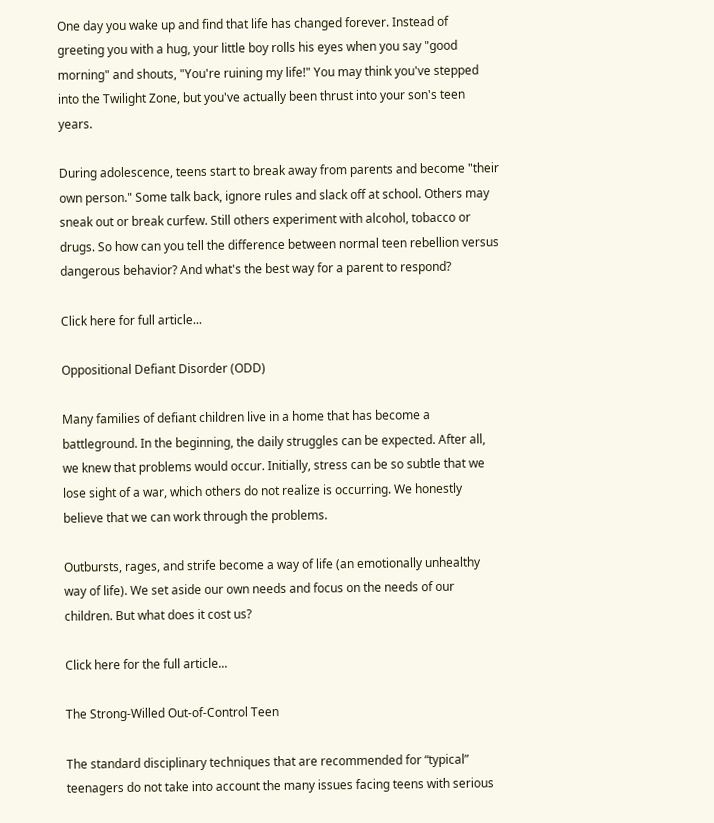One day you wake up and find that life has changed forever. Instead of greeting you with a hug, your little boy rolls his eyes when you say "good morning" and shouts, "You're ruining my life!" You may think you've stepped into the Twilight Zone, but you've actually been thrust into your son's teen years.

During adolescence, teens start to break away from parents and become "their own person." Some talk back, ignore rules and slack off at school. Others may sneak out or break curfew. Still others experiment with alcohol, tobacco or drugs. So how can you tell the difference between normal teen rebellion versus dangerous behavior? And what's the best way for a parent to respond?

Click here for full article...

Oppositional Defiant Disorder (ODD)

Many families of defiant children live in a home that has become a battleground. In the beginning, the daily struggles can be expected. After all, we knew that problems would occur. Initially, stress can be so subtle that we lose sight of a war, which others do not realize is occurring. We honestly believe that we can work through the problems.

Outbursts, rages, and strife become a way of life (an emotionally unhealthy way of life). We set aside our own needs and focus on the needs of our children. But what does it cost us?

Click here for the full article...

The Strong-Willed Out-of-Control Teen

The standard disciplinary techniques that are recommended for “typical” teenagers do not take into account the many issues facing teens with serious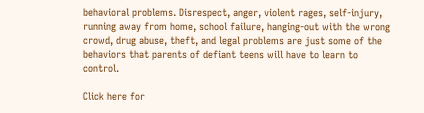behavioral problems. Disrespect, anger, violent rages, self-injury, running away from home, school failure, hanging-out with the wrong crowd, drug abuse, theft, and legal problems are just some of the behaviors that parents of defiant teens will have to learn to control.

Click here for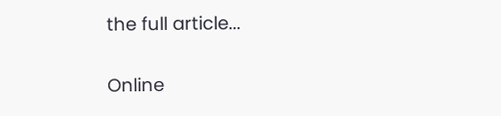the full article...

Online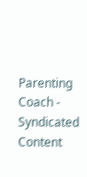Parenting Coach - Syndicated Content